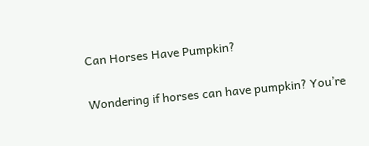Can Horses Have Pumpkin?

Wondering if horses can have pumpkin? You’re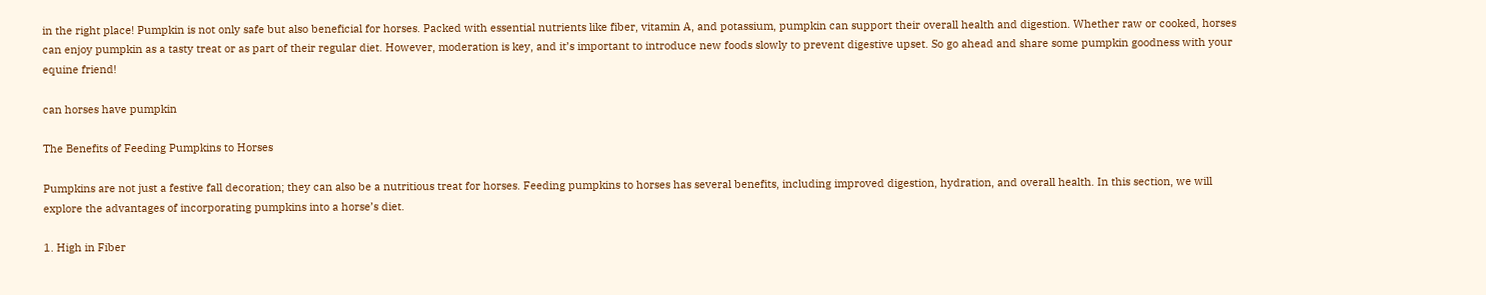in the right place! Pumpkin is not only safe but also beneficial for horses. Packed with essential nutrients like fiber, vitamin A, and potassium, pumpkin can support their overall health and digestion. Whether raw or cooked, horses can enjoy pumpkin as a tasty treat or as part of their regular diet. However, moderation is key, and it’s important to introduce new foods slowly to prevent digestive upset. So go ahead and share some pumpkin goodness with your equine friend!

can horses have pumpkin

The Benefits of Feeding Pumpkins to Horses

Pumpkins are not just a festive fall decoration; they can also be a nutritious treat for horses. Feeding pumpkins to horses has several benefits, including improved digestion, hydration, and overall health. In this section, we will explore the advantages of incorporating pumpkins into a horse’s diet.

1. High in Fiber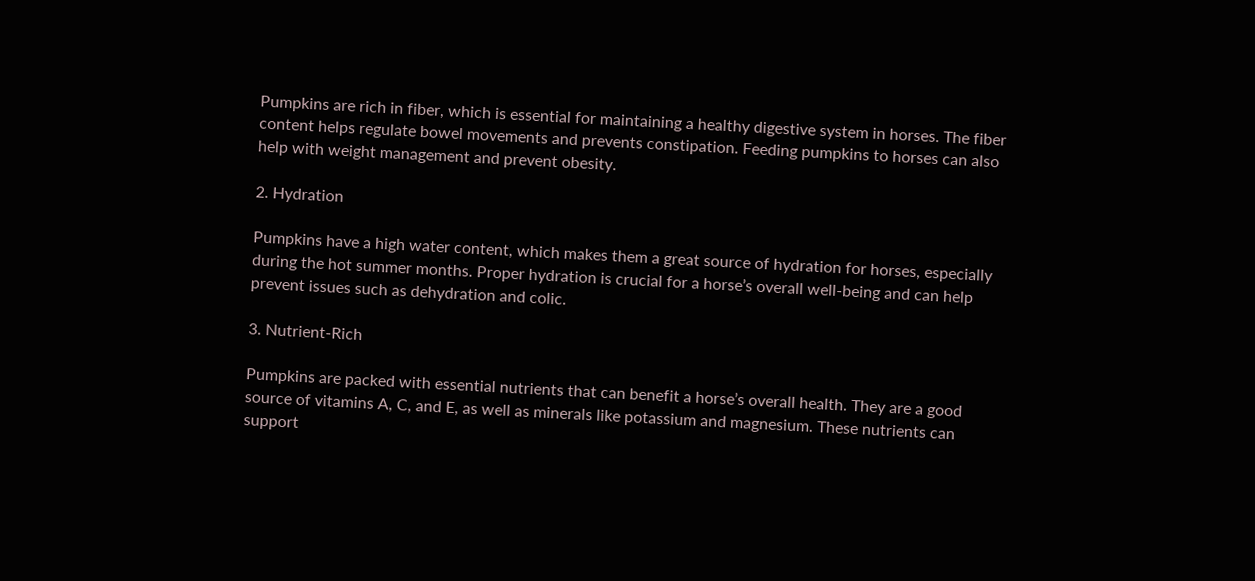Pumpkins are rich in fiber, which is essential for maintaining a healthy digestive system in horses. The fiber content helps regulate bowel movements and prevents constipation. Feeding pumpkins to horses can also help with weight management and prevent obesity.

2. Hydration

Pumpkins have a high water content, which makes them a great source of hydration for horses, especially during the hot summer months. Proper hydration is crucial for a horse’s overall well-being and can help prevent issues such as dehydration and colic.

3. Nutrient-Rich

Pumpkins are packed with essential nutrients that can benefit a horse’s overall health. They are a good source of vitamins A, C, and E, as well as minerals like potassium and magnesium. These nutrients can support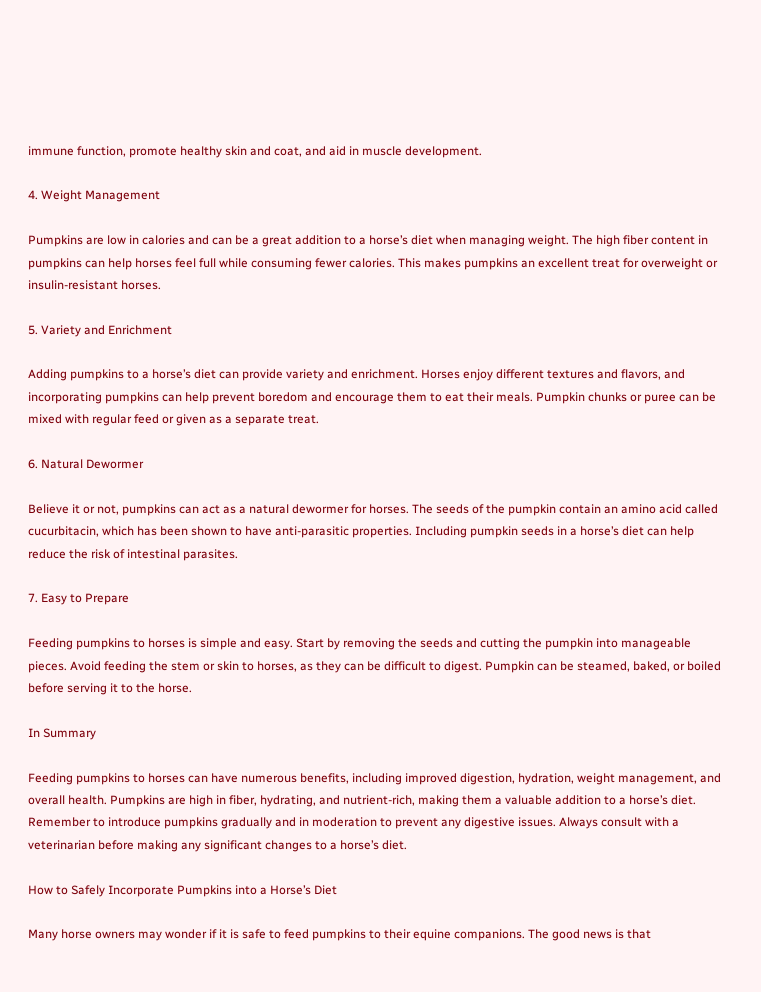immune function, promote healthy skin and coat, and aid in muscle development.

4. Weight Management

Pumpkins are low in calories and can be a great addition to a horse’s diet when managing weight. The high fiber content in pumpkins can help horses feel full while consuming fewer calories. This makes pumpkins an excellent treat for overweight or insulin-resistant horses.

5. Variety and Enrichment

Adding pumpkins to a horse’s diet can provide variety and enrichment. Horses enjoy different textures and flavors, and incorporating pumpkins can help prevent boredom and encourage them to eat their meals. Pumpkin chunks or puree can be mixed with regular feed or given as a separate treat.

6. Natural Dewormer

Believe it or not, pumpkins can act as a natural dewormer for horses. The seeds of the pumpkin contain an amino acid called cucurbitacin, which has been shown to have anti-parasitic properties. Including pumpkin seeds in a horse’s diet can help reduce the risk of intestinal parasites.

7. Easy to Prepare

Feeding pumpkins to horses is simple and easy. Start by removing the seeds and cutting the pumpkin into manageable pieces. Avoid feeding the stem or skin to horses, as they can be difficult to digest. Pumpkin can be steamed, baked, or boiled before serving it to the horse.

In Summary

Feeding pumpkins to horses can have numerous benefits, including improved digestion, hydration, weight management, and overall health. Pumpkins are high in fiber, hydrating, and nutrient-rich, making them a valuable addition to a horse’s diet. Remember to introduce pumpkins gradually and in moderation to prevent any digestive issues. Always consult with a veterinarian before making any significant changes to a horse’s diet.

How to Safely Incorporate Pumpkins into a Horse’s Diet

Many horse owners may wonder if it is safe to feed pumpkins to their equine companions. The good news is that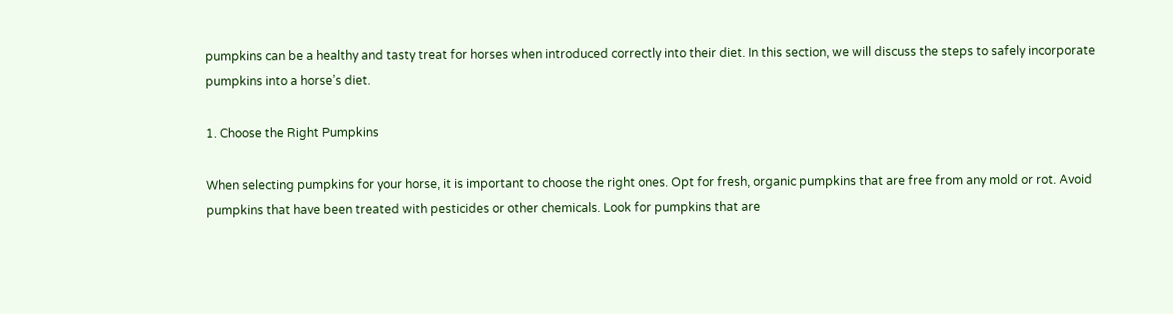pumpkins can be a healthy and tasty treat for horses when introduced correctly into their diet. In this section, we will discuss the steps to safely incorporate pumpkins into a horse’s diet.

1. Choose the Right Pumpkins

When selecting pumpkins for your horse, it is important to choose the right ones. Opt for fresh, organic pumpkins that are free from any mold or rot. Avoid pumpkins that have been treated with pesticides or other chemicals. Look for pumpkins that are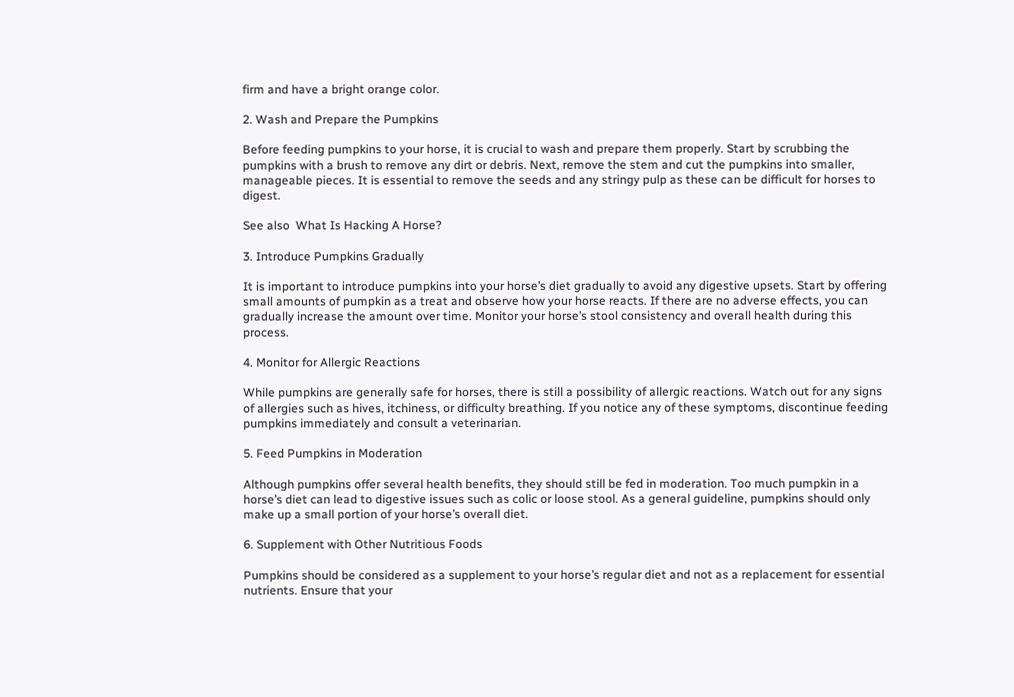firm and have a bright orange color.

2. Wash and Prepare the Pumpkins

Before feeding pumpkins to your horse, it is crucial to wash and prepare them properly. Start by scrubbing the pumpkins with a brush to remove any dirt or debris. Next, remove the stem and cut the pumpkins into smaller, manageable pieces. It is essential to remove the seeds and any stringy pulp as these can be difficult for horses to digest.

See also  What Is Hacking A Horse?

3. Introduce Pumpkins Gradually

It is important to introduce pumpkins into your horse’s diet gradually to avoid any digestive upsets. Start by offering small amounts of pumpkin as a treat and observe how your horse reacts. If there are no adverse effects, you can gradually increase the amount over time. Monitor your horse’s stool consistency and overall health during this process.

4. Monitor for Allergic Reactions

While pumpkins are generally safe for horses, there is still a possibility of allergic reactions. Watch out for any signs of allergies such as hives, itchiness, or difficulty breathing. If you notice any of these symptoms, discontinue feeding pumpkins immediately and consult a veterinarian.

5. Feed Pumpkins in Moderation

Although pumpkins offer several health benefits, they should still be fed in moderation. Too much pumpkin in a horse’s diet can lead to digestive issues such as colic or loose stool. As a general guideline, pumpkins should only make up a small portion of your horse’s overall diet.

6. Supplement with Other Nutritious Foods

Pumpkins should be considered as a supplement to your horse’s regular diet and not as a replacement for essential nutrients. Ensure that your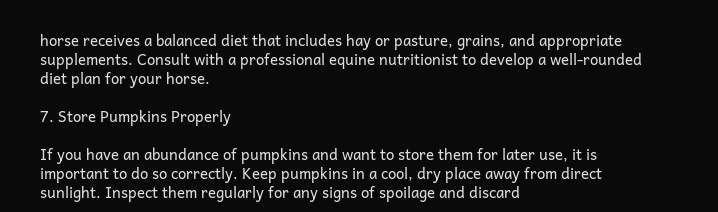horse receives a balanced diet that includes hay or pasture, grains, and appropriate supplements. Consult with a professional equine nutritionist to develop a well-rounded diet plan for your horse.

7. Store Pumpkins Properly

If you have an abundance of pumpkins and want to store them for later use, it is important to do so correctly. Keep pumpkins in a cool, dry place away from direct sunlight. Inspect them regularly for any signs of spoilage and discard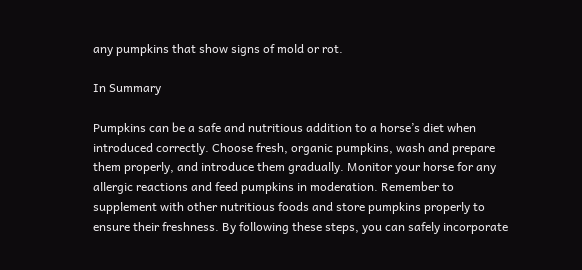any pumpkins that show signs of mold or rot.

In Summary

Pumpkins can be a safe and nutritious addition to a horse’s diet when introduced correctly. Choose fresh, organic pumpkins, wash and prepare them properly, and introduce them gradually. Monitor your horse for any allergic reactions and feed pumpkins in moderation. Remember to supplement with other nutritious foods and store pumpkins properly to ensure their freshness. By following these steps, you can safely incorporate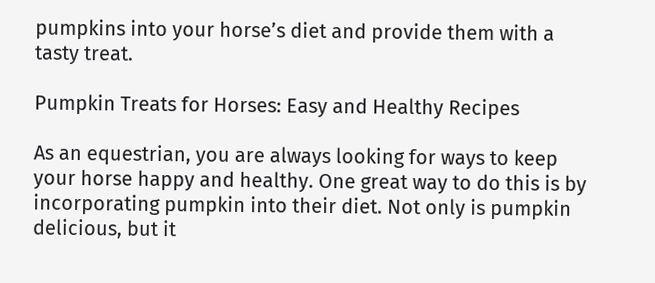pumpkins into your horse’s diet and provide them with a tasty treat.

Pumpkin Treats for Horses: Easy and Healthy Recipes

As an equestrian, you are always looking for ways to keep your horse happy and healthy. One great way to do this is by incorporating pumpkin into their diet. Not only is pumpkin delicious, but it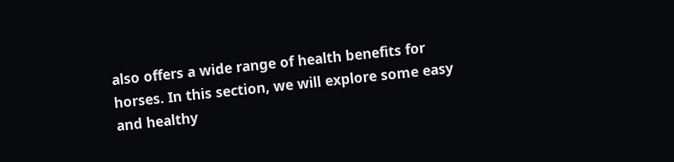also offers a wide range of health benefits for horses. In this section, we will explore some easy and healthy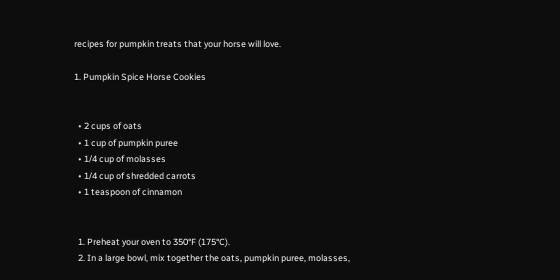recipes for pumpkin treats that your horse will love.

1. Pumpkin Spice Horse Cookies


  • 2 cups of oats
  • 1 cup of pumpkin puree
  • 1/4 cup of molasses
  • 1/4 cup of shredded carrots
  • 1 teaspoon of cinnamon


  1. Preheat your oven to 350°F (175°C).
  2. In a large bowl, mix together the oats, pumpkin puree, molasses,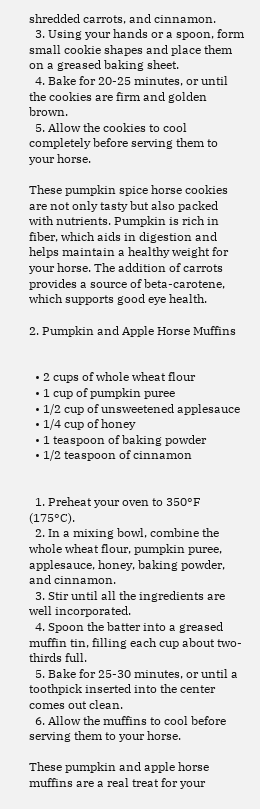shredded carrots, and cinnamon.
  3. Using your hands or a spoon, form small cookie shapes and place them on a greased baking sheet.
  4. Bake for 20-25 minutes, or until the cookies are firm and golden brown.
  5. Allow the cookies to cool completely before serving them to your horse.

These pumpkin spice horse cookies are not only tasty but also packed with nutrients. Pumpkin is rich in fiber, which aids in digestion and helps maintain a healthy weight for your horse. The addition of carrots provides a source of beta-carotene, which supports good eye health.

2. Pumpkin and Apple Horse Muffins


  • 2 cups of whole wheat flour
  • 1 cup of pumpkin puree
  • 1/2 cup of unsweetened applesauce
  • 1/4 cup of honey
  • 1 teaspoon of baking powder
  • 1/2 teaspoon of cinnamon


  1. Preheat your oven to 350°F (175°C).
  2. In a mixing bowl, combine the whole wheat flour, pumpkin puree, applesauce, honey, baking powder, and cinnamon.
  3. Stir until all the ingredients are well incorporated.
  4. Spoon the batter into a greased muffin tin, filling each cup about two-thirds full.
  5. Bake for 25-30 minutes, or until a toothpick inserted into the center comes out clean.
  6. Allow the muffins to cool before serving them to your horse.

These pumpkin and apple horse muffins are a real treat for your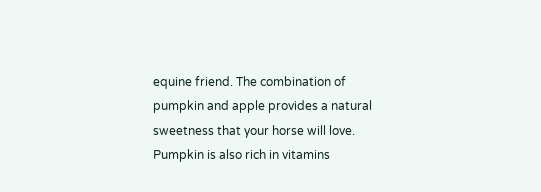equine friend. The combination of pumpkin and apple provides a natural sweetness that your horse will love. Pumpkin is also rich in vitamins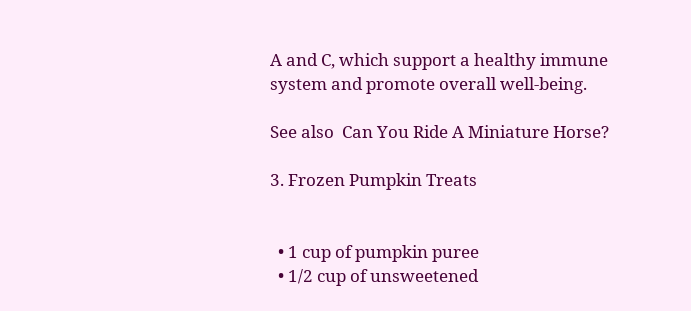A and C, which support a healthy immune system and promote overall well-being.

See also  Can You Ride A Miniature Horse?

3. Frozen Pumpkin Treats


  • 1 cup of pumpkin puree
  • 1/2 cup of unsweetened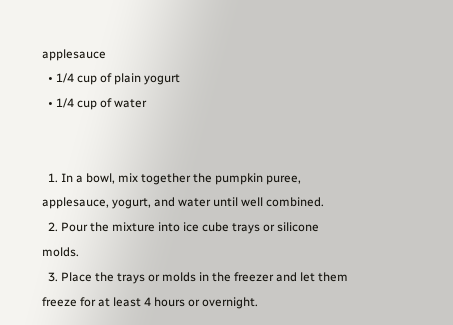applesauce
  • 1/4 cup of plain yogurt
  • 1/4 cup of water


  1. In a bowl, mix together the pumpkin puree, applesauce, yogurt, and water until well combined.
  2. Pour the mixture into ice cube trays or silicone molds.
  3. Place the trays or molds in the freezer and let them freeze for at least 4 hours or overnight.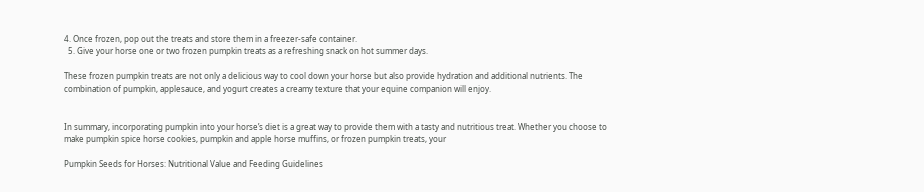4. Once frozen, pop out the treats and store them in a freezer-safe container.
  5. Give your horse one or two frozen pumpkin treats as a refreshing snack on hot summer days.

These frozen pumpkin treats are not only a delicious way to cool down your horse but also provide hydration and additional nutrients. The combination of pumpkin, applesauce, and yogurt creates a creamy texture that your equine companion will enjoy.


In summary, incorporating pumpkin into your horse’s diet is a great way to provide them with a tasty and nutritious treat. Whether you choose to make pumpkin spice horse cookies, pumpkin and apple horse muffins, or frozen pumpkin treats, your

Pumpkin Seeds for Horses: Nutritional Value and Feeding Guidelines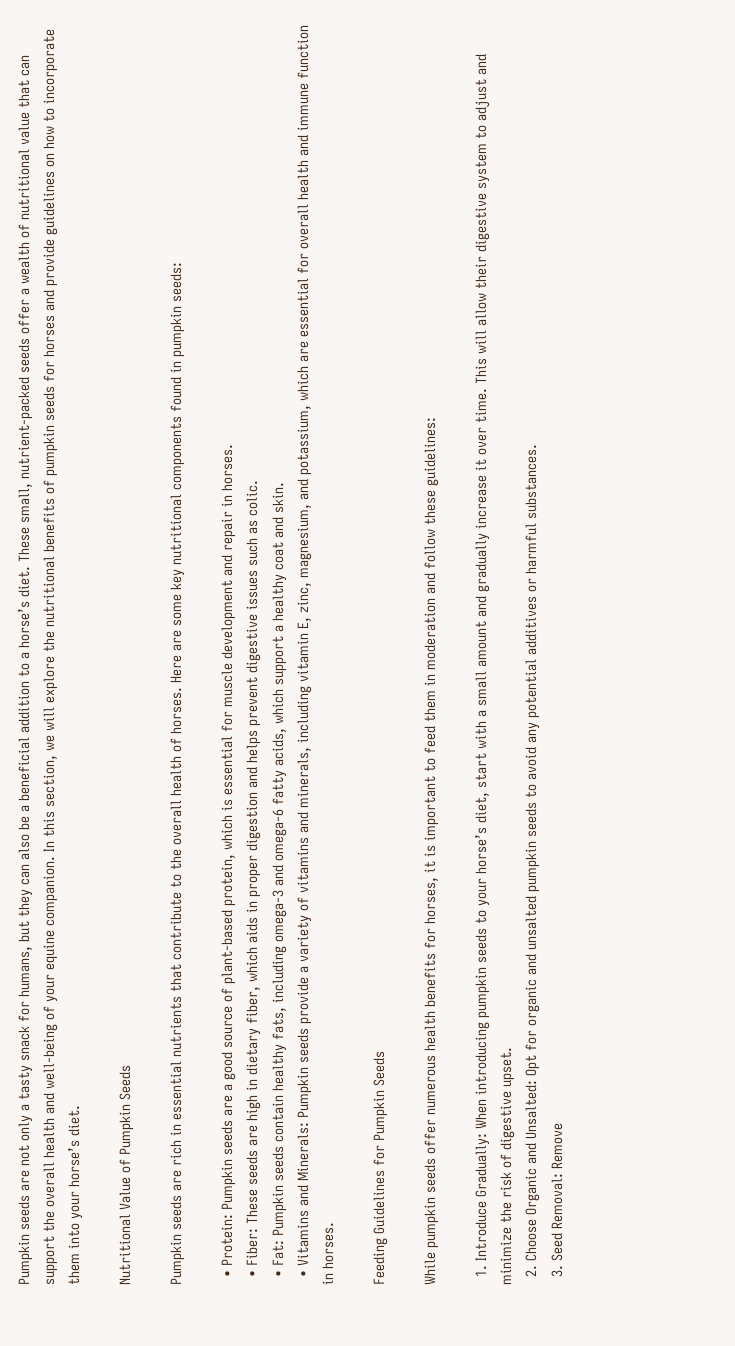Pumpkin seeds are not only a tasty snack for humans, but they can also be a beneficial addition to a horse’s diet. These small, nutrient-packed seeds offer a wealth of nutritional value that can support the overall health and well-being of your equine companion. In this section, we will explore the nutritional benefits of pumpkin seeds for horses and provide guidelines on how to incorporate them into your horse’s diet.

Nutritional Value of Pumpkin Seeds

Pumpkin seeds are rich in essential nutrients that contribute to the overall health of horses. Here are some key nutritional components found in pumpkin seeds:

  • Protein: Pumpkin seeds are a good source of plant-based protein, which is essential for muscle development and repair in horses.
  • Fiber: These seeds are high in dietary fiber, which aids in proper digestion and helps prevent digestive issues such as colic.
  • Fat: Pumpkin seeds contain healthy fats, including omega-3 and omega-6 fatty acids, which support a healthy coat and skin.
  • Vitamins and Minerals: Pumpkin seeds provide a variety of vitamins and minerals, including vitamin E, zinc, magnesium, and potassium, which are essential for overall health and immune function in horses.

Feeding Guidelines for Pumpkin Seeds

While pumpkin seeds offer numerous health benefits for horses, it is important to feed them in moderation and follow these guidelines:

  1. Introduce Gradually: When introducing pumpkin seeds to your horse’s diet, start with a small amount and gradually increase it over time. This will allow their digestive system to adjust and minimize the risk of digestive upset.
  2. Choose Organic and Unsalted: Opt for organic and unsalted pumpkin seeds to avoid any potential additives or harmful substances.
  3. Seed Removal: Remove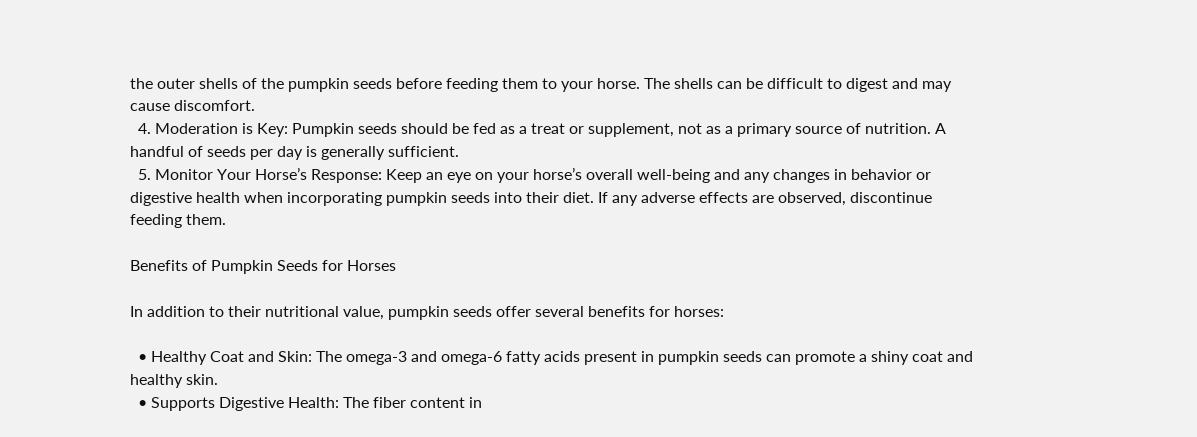the outer shells of the pumpkin seeds before feeding them to your horse. The shells can be difficult to digest and may cause discomfort.
  4. Moderation is Key: Pumpkin seeds should be fed as a treat or supplement, not as a primary source of nutrition. A handful of seeds per day is generally sufficient.
  5. Monitor Your Horse’s Response: Keep an eye on your horse’s overall well-being and any changes in behavior or digestive health when incorporating pumpkin seeds into their diet. If any adverse effects are observed, discontinue feeding them.

Benefits of Pumpkin Seeds for Horses

In addition to their nutritional value, pumpkin seeds offer several benefits for horses:

  • Healthy Coat and Skin: The omega-3 and omega-6 fatty acids present in pumpkin seeds can promote a shiny coat and healthy skin.
  • Supports Digestive Health: The fiber content in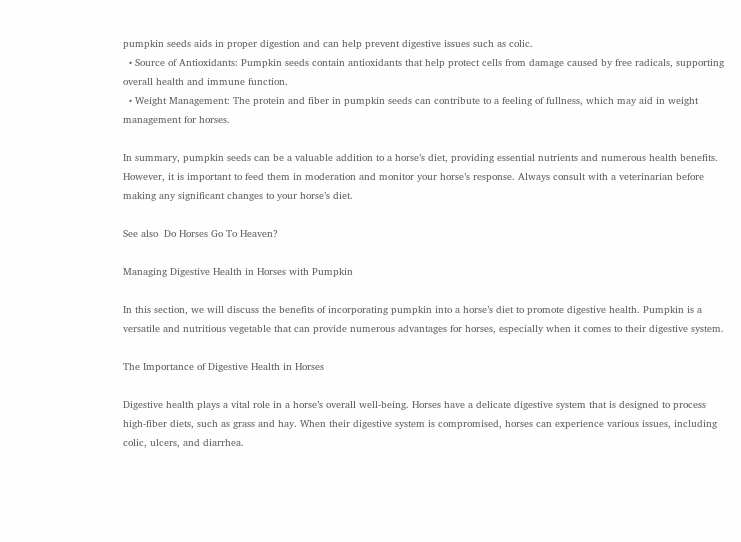pumpkin seeds aids in proper digestion and can help prevent digestive issues such as colic.
  • Source of Antioxidants: Pumpkin seeds contain antioxidants that help protect cells from damage caused by free radicals, supporting overall health and immune function.
  • Weight Management: The protein and fiber in pumpkin seeds can contribute to a feeling of fullness, which may aid in weight management for horses.

In summary, pumpkin seeds can be a valuable addition to a horse’s diet, providing essential nutrients and numerous health benefits. However, it is important to feed them in moderation and monitor your horse’s response. Always consult with a veterinarian before making any significant changes to your horse’s diet.

See also  Do Horses Go To Heaven?

Managing Digestive Health in Horses with Pumpkin

In this section, we will discuss the benefits of incorporating pumpkin into a horse’s diet to promote digestive health. Pumpkin is a versatile and nutritious vegetable that can provide numerous advantages for horses, especially when it comes to their digestive system.

The Importance of Digestive Health in Horses

Digestive health plays a vital role in a horse’s overall well-being. Horses have a delicate digestive system that is designed to process high-fiber diets, such as grass and hay. When their digestive system is compromised, horses can experience various issues, including colic, ulcers, and diarrhea.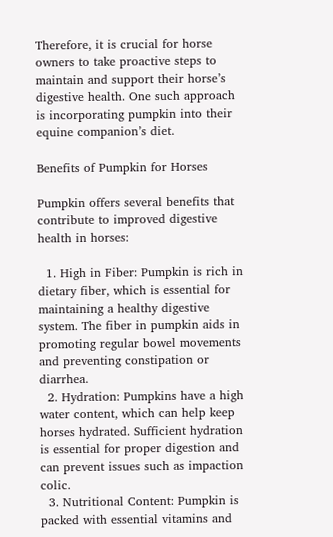Therefore, it is crucial for horse owners to take proactive steps to maintain and support their horse’s digestive health. One such approach is incorporating pumpkin into their equine companion’s diet.

Benefits of Pumpkin for Horses

Pumpkin offers several benefits that contribute to improved digestive health in horses:

  1. High in Fiber: Pumpkin is rich in dietary fiber, which is essential for maintaining a healthy digestive system. The fiber in pumpkin aids in promoting regular bowel movements and preventing constipation or diarrhea.
  2. Hydration: Pumpkins have a high water content, which can help keep horses hydrated. Sufficient hydration is essential for proper digestion and can prevent issues such as impaction colic.
  3. Nutritional Content: Pumpkin is packed with essential vitamins and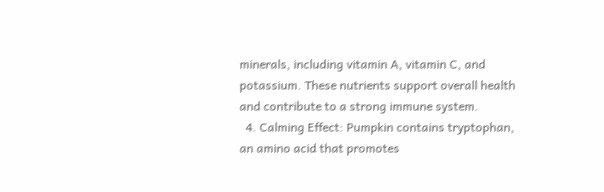minerals, including vitamin A, vitamin C, and potassium. These nutrients support overall health and contribute to a strong immune system.
  4. Calming Effect: Pumpkin contains tryptophan, an amino acid that promotes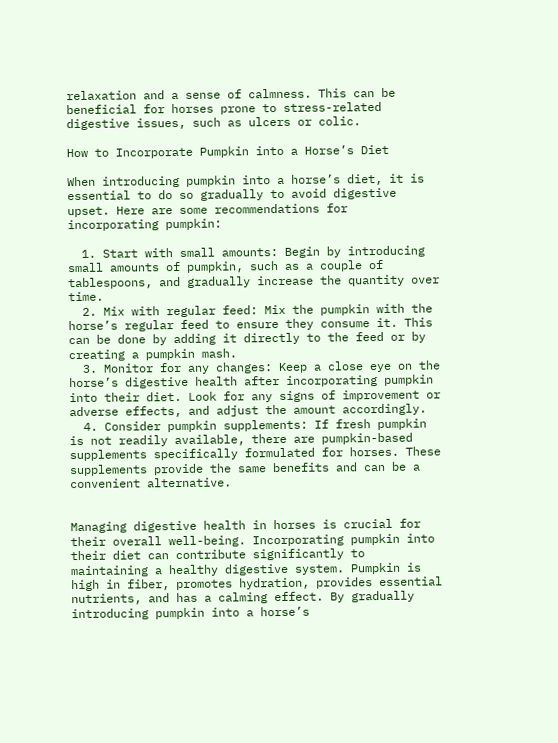relaxation and a sense of calmness. This can be beneficial for horses prone to stress-related digestive issues, such as ulcers or colic.

How to Incorporate Pumpkin into a Horse’s Diet

When introducing pumpkin into a horse’s diet, it is essential to do so gradually to avoid digestive upset. Here are some recommendations for incorporating pumpkin:

  1. Start with small amounts: Begin by introducing small amounts of pumpkin, such as a couple of tablespoons, and gradually increase the quantity over time.
  2. Mix with regular feed: Mix the pumpkin with the horse’s regular feed to ensure they consume it. This can be done by adding it directly to the feed or by creating a pumpkin mash.
  3. Monitor for any changes: Keep a close eye on the horse’s digestive health after incorporating pumpkin into their diet. Look for any signs of improvement or adverse effects, and adjust the amount accordingly.
  4. Consider pumpkin supplements: If fresh pumpkin is not readily available, there are pumpkin-based supplements specifically formulated for horses. These supplements provide the same benefits and can be a convenient alternative.


Managing digestive health in horses is crucial for their overall well-being. Incorporating pumpkin into their diet can contribute significantly to maintaining a healthy digestive system. Pumpkin is high in fiber, promotes hydration, provides essential nutrients, and has a calming effect. By gradually introducing pumpkin into a horse’s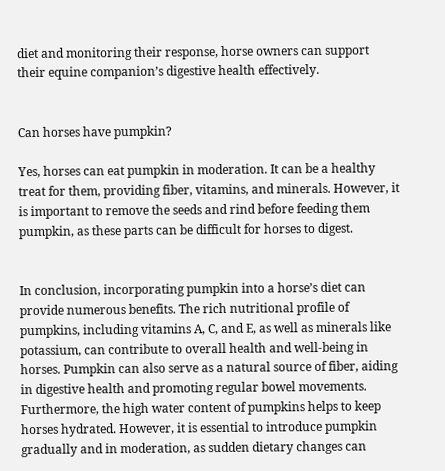diet and monitoring their response, horse owners can support their equine companion’s digestive health effectively.


Can horses have pumpkin?

Yes, horses can eat pumpkin in moderation. It can be a healthy treat for them, providing fiber, vitamins, and minerals. However, it is important to remove the seeds and rind before feeding them pumpkin, as these parts can be difficult for horses to digest.


In conclusion, incorporating pumpkin into a horse’s diet can provide numerous benefits. The rich nutritional profile of pumpkins, including vitamins A, C, and E, as well as minerals like potassium, can contribute to overall health and well-being in horses. Pumpkin can also serve as a natural source of fiber, aiding in digestive health and promoting regular bowel movements. Furthermore, the high water content of pumpkins helps to keep horses hydrated. However, it is essential to introduce pumpkin gradually and in moderation, as sudden dietary changes can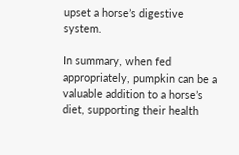upset a horse’s digestive system.

In summary, when fed appropriately, pumpkin can be a valuable addition to a horse’s diet, supporting their health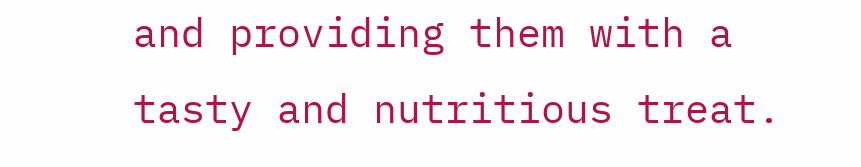and providing them with a tasty and nutritious treat.